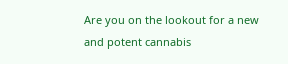Are you on the lookout for a new and potent cannabis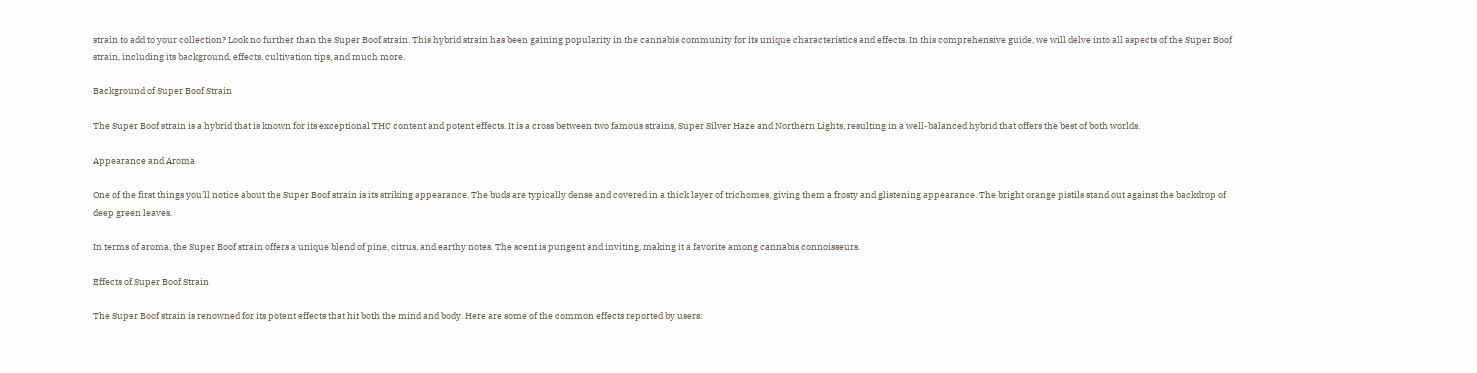strain to add to your collection? Look no further than the Super Boof strain. This hybrid strain has been gaining popularity in the cannabis community for its unique characteristics and effects. In this comprehensive guide, we will delve into all aspects of the Super Boof strain, including its background, effects, cultivation tips, and much more.

Background of Super Boof Strain

The Super Boof strain is a hybrid that is known for its exceptional THC content and potent effects. It is a cross between two famous strains, Super Silver Haze and Northern Lights, resulting in a well-balanced hybrid that offers the best of both worlds.

Appearance and Aroma

One of the first things you’ll notice about the Super Boof strain is its striking appearance. The buds are typically dense and covered in a thick layer of trichomes, giving them a frosty and glistening appearance. The bright orange pistils stand out against the backdrop of deep green leaves.

In terms of aroma, the Super Boof strain offers a unique blend of pine, citrus, and earthy notes. The scent is pungent and inviting, making it a favorite among cannabis connoisseurs.

Effects of Super Boof Strain

The Super Boof strain is renowned for its potent effects that hit both the mind and body. Here are some of the common effects reported by users: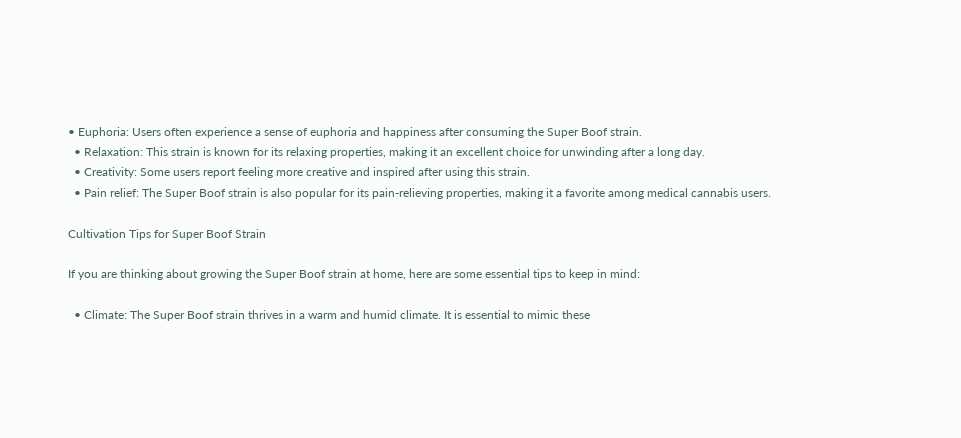• Euphoria: Users often experience a sense of euphoria and happiness after consuming the Super Boof strain.
  • Relaxation: This strain is known for its relaxing properties, making it an excellent choice for unwinding after a long day.
  • Creativity: Some users report feeling more creative and inspired after using this strain.
  • Pain relief: The Super Boof strain is also popular for its pain-relieving properties, making it a favorite among medical cannabis users.

Cultivation Tips for Super Boof Strain

If you are thinking about growing the Super Boof strain at home, here are some essential tips to keep in mind:

  • Climate: The Super Boof strain thrives in a warm and humid climate. It is essential to mimic these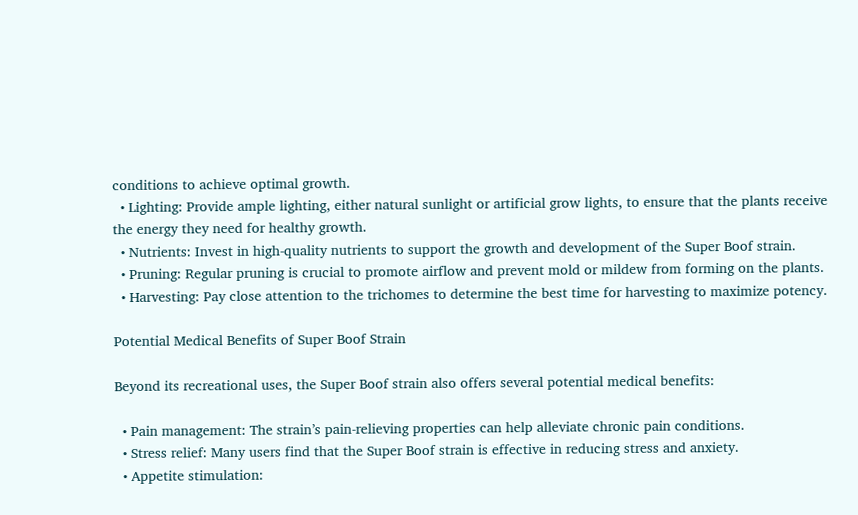conditions to achieve optimal growth.
  • Lighting: Provide ample lighting, either natural sunlight or artificial grow lights, to ensure that the plants receive the energy they need for healthy growth.
  • Nutrients: Invest in high-quality nutrients to support the growth and development of the Super Boof strain.
  • Pruning: Regular pruning is crucial to promote airflow and prevent mold or mildew from forming on the plants.
  • Harvesting: Pay close attention to the trichomes to determine the best time for harvesting to maximize potency.

Potential Medical Benefits of Super Boof Strain

Beyond its recreational uses, the Super Boof strain also offers several potential medical benefits:

  • Pain management: The strain’s pain-relieving properties can help alleviate chronic pain conditions.
  • Stress relief: Many users find that the Super Boof strain is effective in reducing stress and anxiety.
  • Appetite stimulation: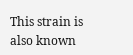This strain is also known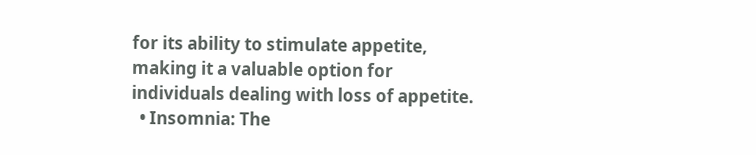for its ability to stimulate appetite, making it a valuable option for individuals dealing with loss of appetite.
  • Insomnia: The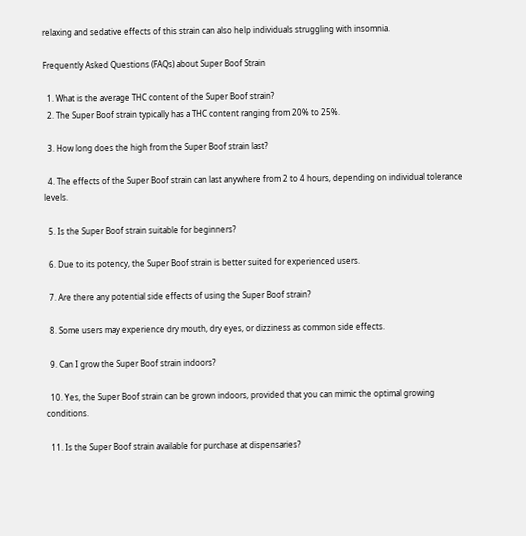relaxing and sedative effects of this strain can also help individuals struggling with insomnia.

Frequently Asked Questions (FAQs) about Super Boof Strain

  1. What is the average THC content of the Super Boof strain?
  2. The Super Boof strain typically has a THC content ranging from 20% to 25%.

  3. How long does the high from the Super Boof strain last?

  4. The effects of the Super Boof strain can last anywhere from 2 to 4 hours, depending on individual tolerance levels.

  5. Is the Super Boof strain suitable for beginners?

  6. Due to its potency, the Super Boof strain is better suited for experienced users.

  7. Are there any potential side effects of using the Super Boof strain?

  8. Some users may experience dry mouth, dry eyes, or dizziness as common side effects.

  9. Can I grow the Super Boof strain indoors?

  10. Yes, the Super Boof strain can be grown indoors, provided that you can mimic the optimal growing conditions.

  11. Is the Super Boof strain available for purchase at dispensaries?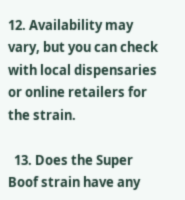12. Availability may vary, but you can check with local dispensaries or online retailers for the strain.

  13. Does the Super Boof strain have any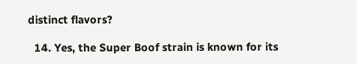distinct flavors?

  14. Yes, the Super Boof strain is known for its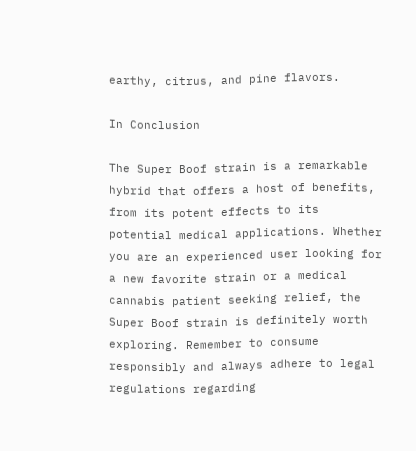earthy, citrus, and pine flavors.

In Conclusion

The Super Boof strain is a remarkable hybrid that offers a host of benefits, from its potent effects to its potential medical applications. Whether you are an experienced user looking for a new favorite strain or a medical cannabis patient seeking relief, the Super Boof strain is definitely worth exploring. Remember to consume responsibly and always adhere to legal regulations regarding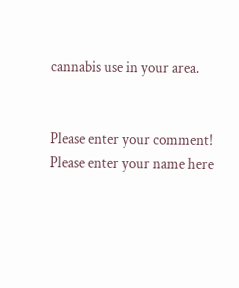cannabis use in your area.


Please enter your comment!
Please enter your name here